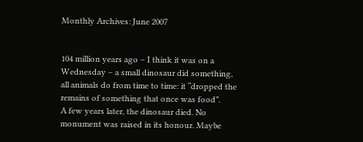Monthly Archives: June 2007


104 million years ago – I think it was on a Wednesday – a small dinosaur did something, all animals do from time to time: it “dropped the remains of something that once was food”.
A few years later, the dinosaur died. No monument was raised in its honour. Maybe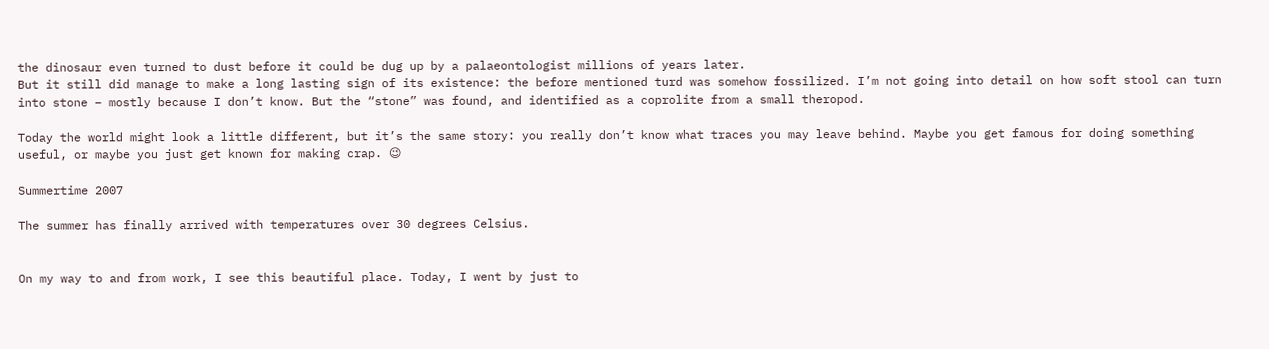the dinosaur even turned to dust before it could be dug up by a palaeontologist millions of years later.
But it still did manage to make a long lasting sign of its existence: the before mentioned turd was somehow fossilized. I’m not going into detail on how soft stool can turn into stone – mostly because I don’t know. But the “stone” was found, and identified as a coprolite from a small theropod.

Today the world might look a little different, but it’s the same story: you really don’t know what traces you may leave behind. Maybe you get famous for doing something useful, or maybe you just get known for making crap. 😉

Summertime 2007

The summer has finally arrived with temperatures over 30 degrees Celsius.


On my way to and from work, I see this beautiful place. Today, I went by just to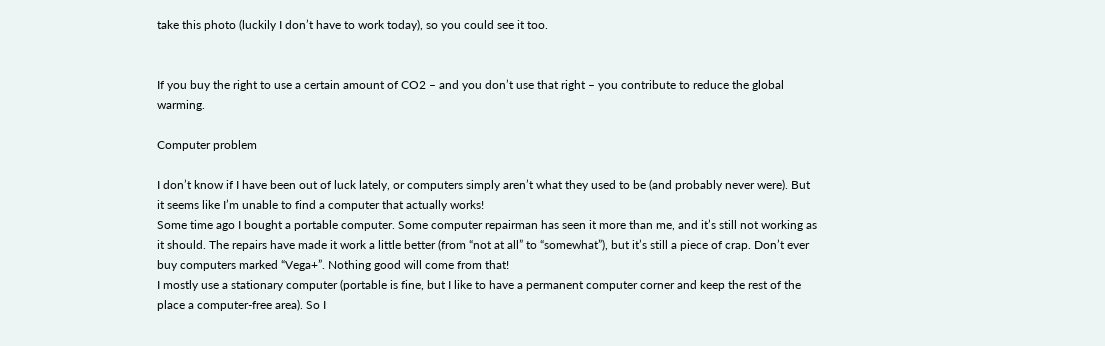take this photo (luckily I don’t have to work today), so you could see it too.


If you buy the right to use a certain amount of CO2 – and you don’t use that right – you contribute to reduce the global warming.

Computer problem

I don’t know if I have been out of luck lately, or computers simply aren’t what they used to be (and probably never were). But it seems like I’m unable to find a computer that actually works!
Some time ago I bought a portable computer. Some computer repairman has seen it more than me, and it’s still not working as it should. The repairs have made it work a little better (from “not at all” to “somewhat”), but it’s still a piece of crap. Don’t ever buy computers marked “Vega+”. Nothing good will come from that!
I mostly use a stationary computer (portable is fine, but I like to have a permanent computer corner and keep the rest of the place a computer-free area). So I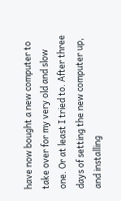have now bought a new computer to take over for my very old and slow one. Or at least I tried to. After three days of setting the new computer up, and installing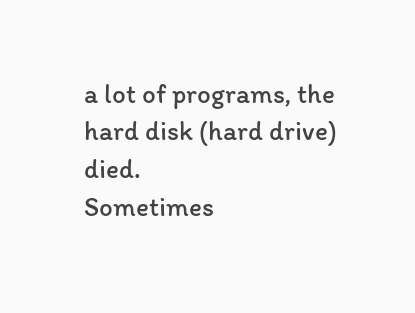a lot of programs, the hard disk (hard drive) died.
Sometimes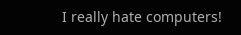I really hate computers!